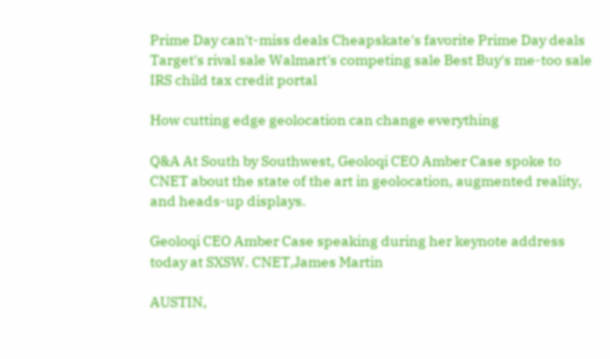Prime Day can't-miss deals Cheapskate's favorite Prime Day deals Target's rival sale Walmart's competing sale Best Buy's me-too sale IRS child tax credit portal

How cutting edge geolocation can change everything

Q&A At South by Southwest, Geoloqi CEO Amber Case spoke to CNET about the state of the art in geolocation, augmented reality, and heads-up displays.

Geoloqi CEO Amber Case speaking during her keynote address today at SXSW. CNET,James Martin

AUSTIN,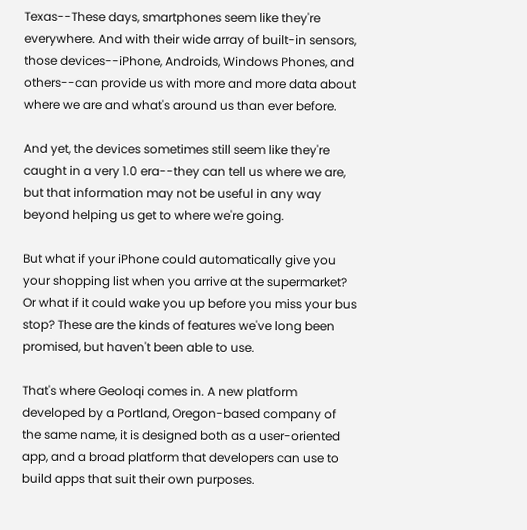Texas--These days, smartphones seem like they're everywhere. And with their wide array of built-in sensors, those devices--iPhone, Androids, Windows Phones, and others--can provide us with more and more data about where we are and what's around us than ever before.

And yet, the devices sometimes still seem like they're caught in a very 1.0 era--they can tell us where we are, but that information may not be useful in any way beyond helping us get to where we're going.

But what if your iPhone could automatically give you your shopping list when you arrive at the supermarket? Or what if it could wake you up before you miss your bus stop? These are the kinds of features we've long been promised, but haven't been able to use.

That's where Geoloqi comes in. A new platform developed by a Portland, Oregon-based company of the same name, it is designed both as a user-oriented app, and a broad platform that developers can use to build apps that suit their own purposes.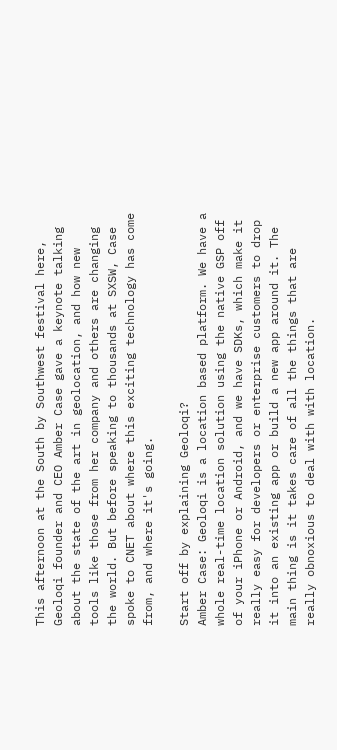This afternoon at the South by Southwest festival here, Geoloqi founder and CEO Amber Case gave a keynote talking about the state of the art in geolocation, and how new tools like those from her company and others are changing the world. But before speaking to thousands at SXSW, Case spoke to CNET about where this exciting technology has come from, and where it's going.

Start off by explaining Geoloqi?
Amber Case: Geoloqi is a location based platform. We have a whole real-time location solution using the native GSP off of your iPhone or Android, and we have SDKs, which make it really easy for developers or enterprise customers to drop it into an existing app or build a new app around it. The main thing is it takes care of all the things that are really obnoxious to deal with with location.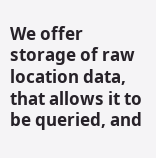We offer storage of raw location data, that allows it to be queried, and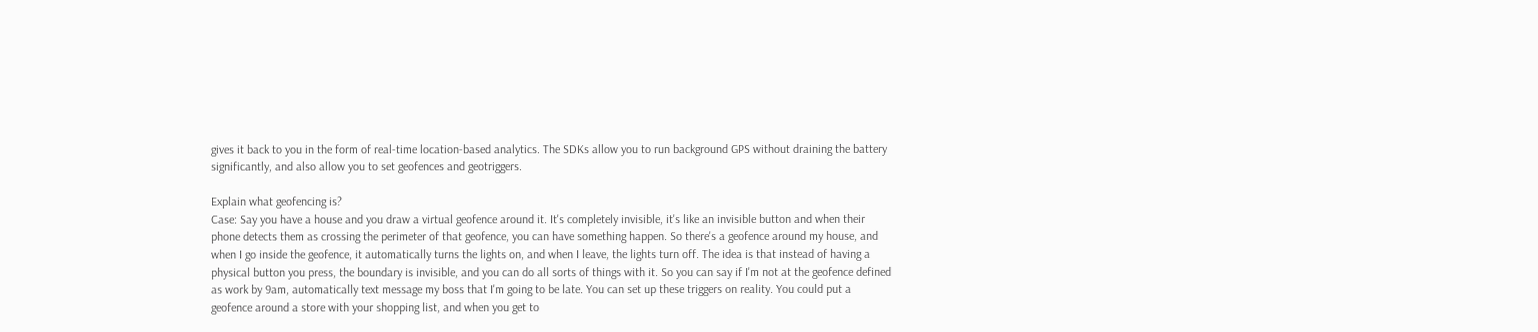gives it back to you in the form of real-time location-based analytics. The SDKs allow you to run background GPS without draining the battery significantly, and also allow you to set geofences and geotriggers.

Explain what geofencing is?
Case: Say you have a house and you draw a virtual geofence around it. It's completely invisible, it's like an invisible button and when their phone detects them as crossing the perimeter of that geofence, you can have something happen. So there's a geofence around my house, and when I go inside the geofence, it automatically turns the lights on, and when I leave, the lights turn off. The idea is that instead of having a physical button you press, the boundary is invisible, and you can do all sorts of things with it. So you can say if I'm not at the geofence defined as work by 9am, automatically text message my boss that I'm going to be late. You can set up these triggers on reality. You could put a geofence around a store with your shopping list, and when you get to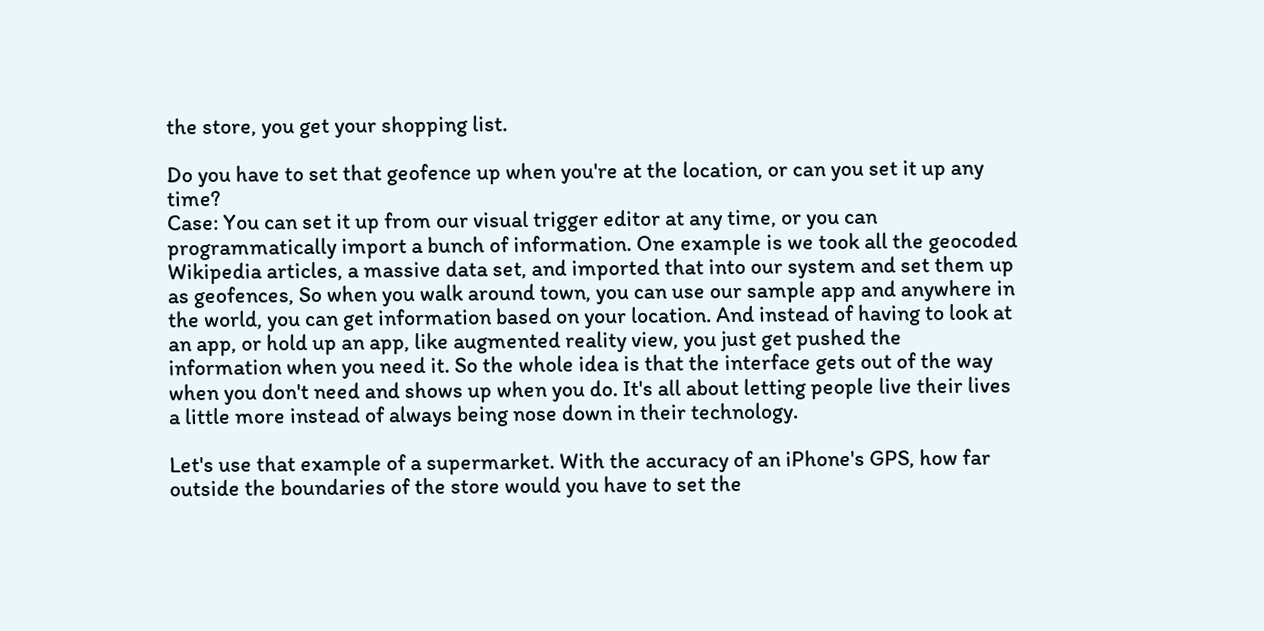the store, you get your shopping list.

Do you have to set that geofence up when you're at the location, or can you set it up any time?
Case: You can set it up from our visual trigger editor at any time, or you can programmatically import a bunch of information. One example is we took all the geocoded Wikipedia articles, a massive data set, and imported that into our system and set them up as geofences, So when you walk around town, you can use our sample app and anywhere in the world, you can get information based on your location. And instead of having to look at an app, or hold up an app, like augmented reality view, you just get pushed the information when you need it. So the whole idea is that the interface gets out of the way when you don't need and shows up when you do. It's all about letting people live their lives a little more instead of always being nose down in their technology.

Let's use that example of a supermarket. With the accuracy of an iPhone's GPS, how far outside the boundaries of the store would you have to set the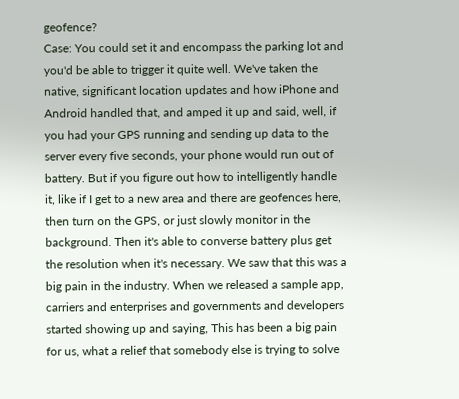geofence?
Case: You could set it and encompass the parking lot and you'd be able to trigger it quite well. We've taken the native, significant location updates and how iPhone and Android handled that, and amped it up and said, well, if you had your GPS running and sending up data to the server every five seconds, your phone would run out of battery. But if you figure out how to intelligently handle it, like if I get to a new area and there are geofences here, then turn on the GPS, or just slowly monitor in the background. Then it's able to converse battery plus get the resolution when it's necessary. We saw that this was a big pain in the industry. When we released a sample app, carriers and enterprises and governments and developers started showing up and saying, This has been a big pain for us, what a relief that somebody else is trying to solve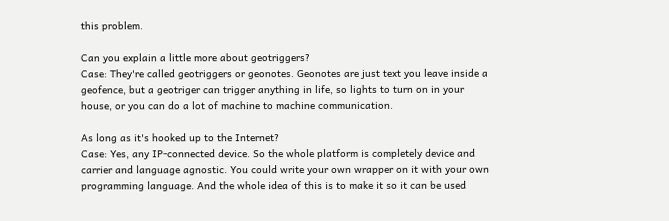this problem.

Can you explain a little more about geotriggers?
Case: They're called geotriggers or geonotes. Geonotes are just text you leave inside a geofence, but a geotriger can trigger anything in life, so lights to turn on in your house, or you can do a lot of machine to machine communication.

As long as it's hooked up to the Internet?
Case: Yes, any IP-connected device. So the whole platform is completely device and carrier and language agnostic. You could write your own wrapper on it with your own programming language. And the whole idea of this is to make it so it can be used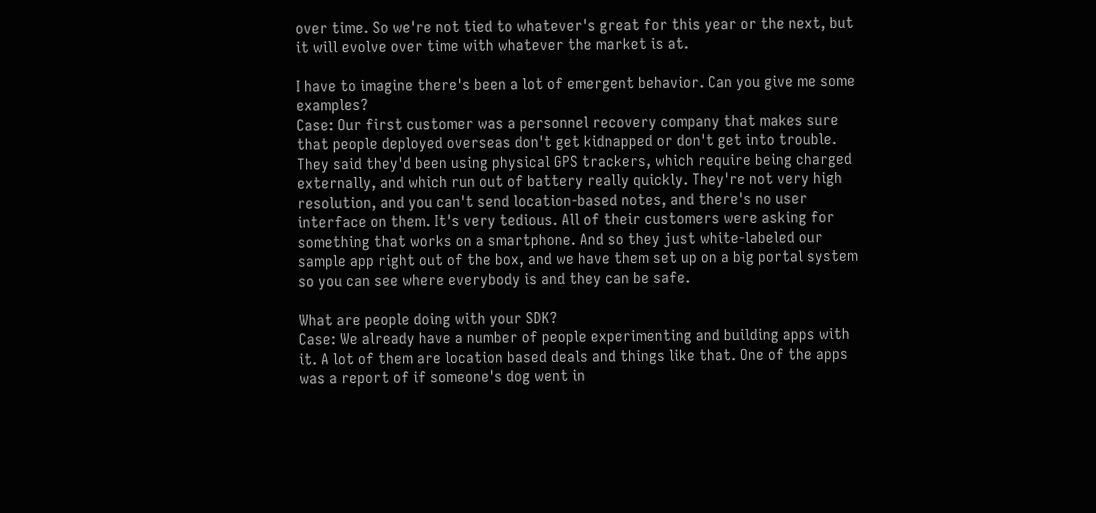over time. So we're not tied to whatever's great for this year or the next, but it will evolve over time with whatever the market is at.

I have to imagine there's been a lot of emergent behavior. Can you give me some examples?
Case: Our first customer was a personnel recovery company that makes sure that people deployed overseas don't get kidnapped or don't get into trouble. They said they'd been using physical GPS trackers, which require being charged externally, and which run out of battery really quickly. They're not very high resolution, and you can't send location-based notes, and there's no user interface on them. It's very tedious. All of their customers were asking for something that works on a smartphone. And so they just white-labeled our sample app right out of the box, and we have them set up on a big portal system so you can see where everybody is and they can be safe.

What are people doing with your SDK?
Case: We already have a number of people experimenting and building apps with it. A lot of them are location based deals and things like that. One of the apps was a report of if someone's dog went in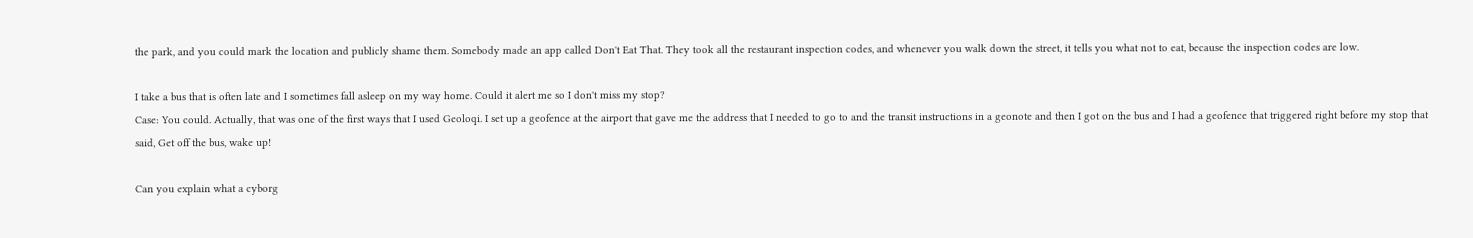the park, and you could mark the location and publicly shame them. Somebody made an app called Don't Eat That. They took all the restaurant inspection codes, and whenever you walk down the street, it tells you what not to eat, because the inspection codes are low.

I take a bus that is often late and I sometimes fall asleep on my way home. Could it alert me so I don't miss my stop?
Case: You could. Actually, that was one of the first ways that I used Geoloqi. I set up a geofence at the airport that gave me the address that I needed to go to and the transit instructions in a geonote and then I got on the bus and I had a geofence that triggered right before my stop that said, Get off the bus, wake up!

Can you explain what a cyborg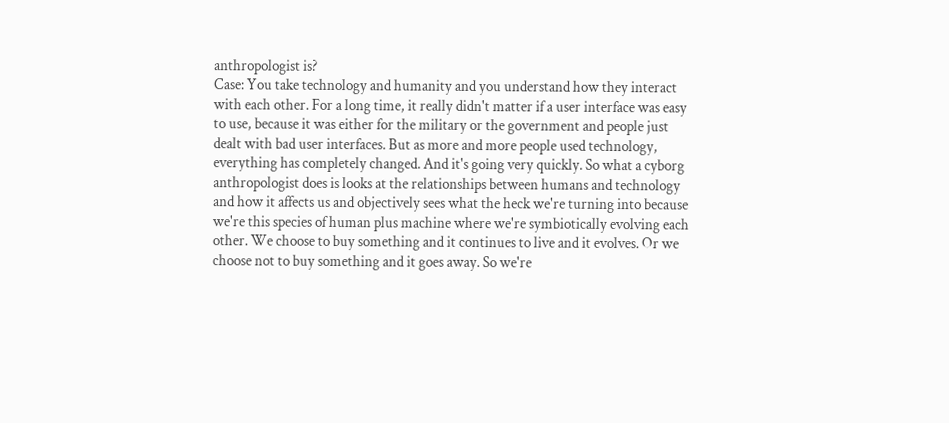anthropologist is?
Case: You take technology and humanity and you understand how they interact with each other. For a long time, it really didn't matter if a user interface was easy to use, because it was either for the military or the government and people just dealt with bad user interfaces. But as more and more people used technology, everything has completely changed. And it's going very quickly. So what a cyborg anthropologist does is looks at the relationships between humans and technology and how it affects us and objectively sees what the heck we're turning into because we're this species of human plus machine where we're symbiotically evolving each other. We choose to buy something and it continues to live and it evolves. Or we choose not to buy something and it goes away. So we're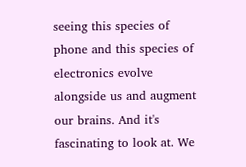seeing this species of phone and this species of electronics evolve alongside us and augment our brains. And it's fascinating to look at. We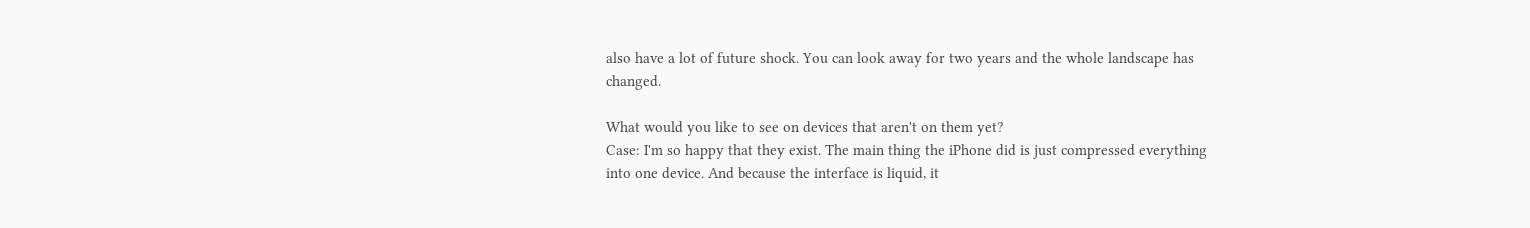also have a lot of future shock. You can look away for two years and the whole landscape has changed.

What would you like to see on devices that aren't on them yet?
Case: I'm so happy that they exist. The main thing the iPhone did is just compressed everything into one device. And because the interface is liquid, it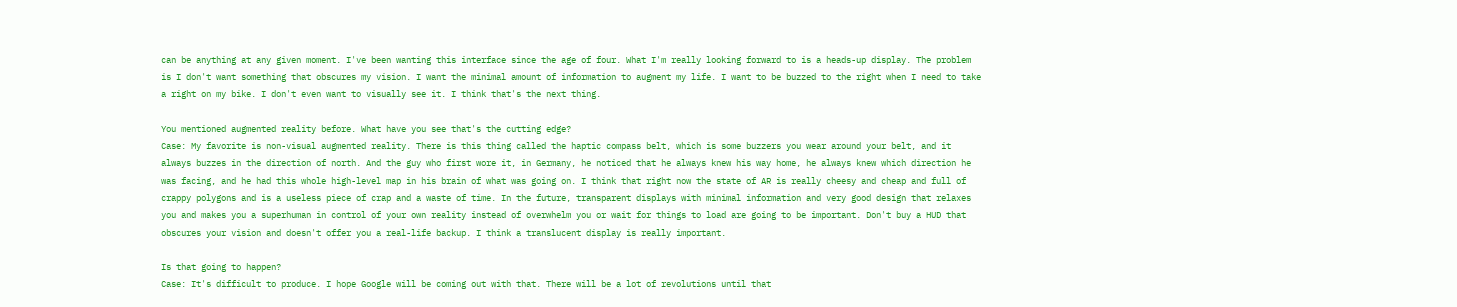can be anything at any given moment. I've been wanting this interface since the age of four. What I'm really looking forward to is a heads-up display. The problem is I don't want something that obscures my vision. I want the minimal amount of information to augment my life. I want to be buzzed to the right when I need to take a right on my bike. I don't even want to visually see it. I think that's the next thing.

You mentioned augmented reality before. What have you see that's the cutting edge?
Case: My favorite is non-visual augmented reality. There is this thing called the haptic compass belt, which is some buzzers you wear around your belt, and it always buzzes in the direction of north. And the guy who first wore it, in Germany, he noticed that he always knew his way home, he always knew which direction he was facing, and he had this whole high-level map in his brain of what was going on. I think that right now the state of AR is really cheesy and cheap and full of crappy polygons and is a useless piece of crap and a waste of time. In the future, transparent displays with minimal information and very good design that relaxes you and makes you a superhuman in control of your own reality instead of overwhelm you or wait for things to load are going to be important. Don't buy a HUD that obscures your vision and doesn't offer you a real-life backup. I think a translucent display is really important.

Is that going to happen?
Case: It's difficult to produce. I hope Google will be coming out with that. There will be a lot of revolutions until that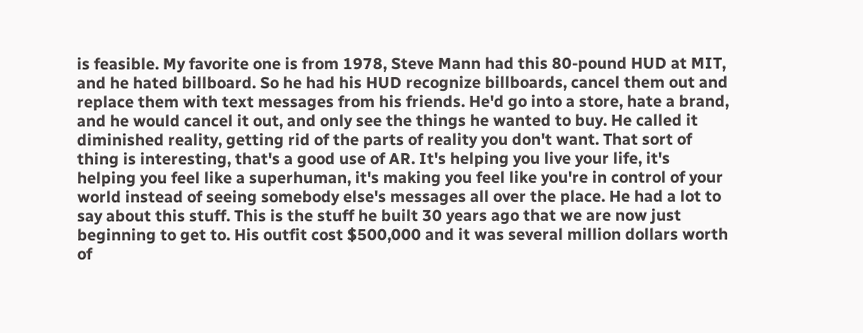is feasible. My favorite one is from 1978, Steve Mann had this 80-pound HUD at MIT, and he hated billboard. So he had his HUD recognize billboards, cancel them out and replace them with text messages from his friends. He'd go into a store, hate a brand, and he would cancel it out, and only see the things he wanted to buy. He called it diminished reality, getting rid of the parts of reality you don't want. That sort of thing is interesting, that's a good use of AR. It's helping you live your life, it's helping you feel like a superhuman, it's making you feel like you're in control of your world instead of seeing somebody else's messages all over the place. He had a lot to say about this stuff. This is the stuff he built 30 years ago that we are now just beginning to get to. His outfit cost $500,000 and it was several million dollars worth of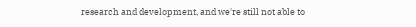research and development, and we're still not able to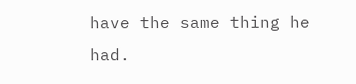have the same thing he had.